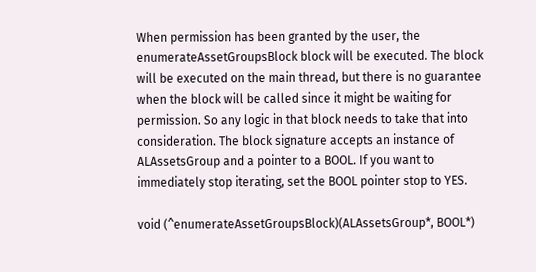When permission has been granted by the user, the enumerateAssetGroupsBlock block will be executed. The block will be executed on the main thread, but there is no guarantee when the block will be called since it might be waiting for permission. So any logic in that block needs to take that into consideration. The block signature accepts an instance of ALAssetsGroup and a pointer to a BOOL. If you want to immediately stop iterating, set the BOOL pointer stop to YES.

void (^enumerateAssetGroupsBlock)(ALAssetsGroup*, BOOL*)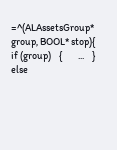=^(ALAssetsGroup* group, BOOL* stop){    if (group)    {        ...    }    else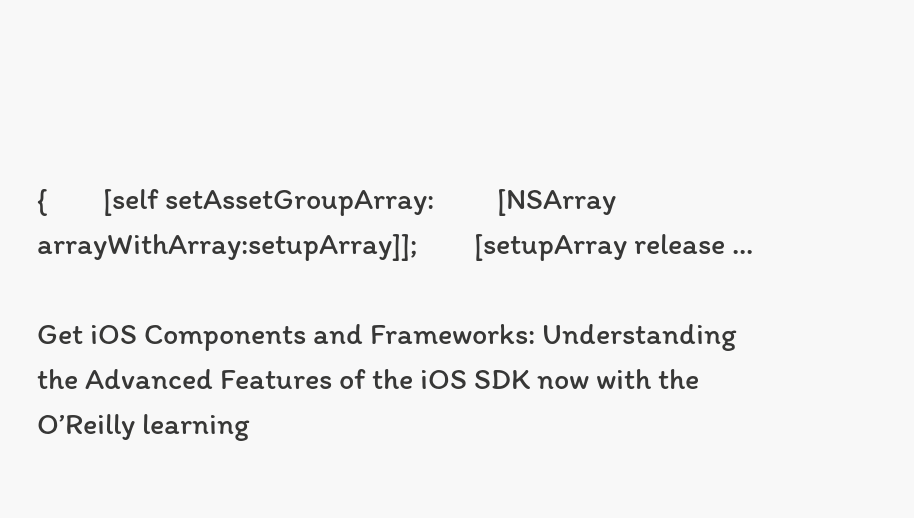{        [self setAssetGroupArray:         [NSArray arrayWithArray:setupArray]];        [setupArray release ...

Get iOS Components and Frameworks: Understanding the Advanced Features of the iOS SDK now with the O’Reilly learning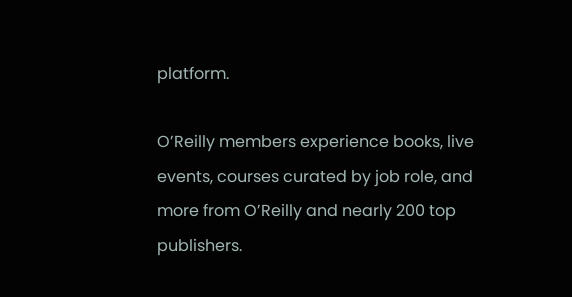platform.

O’Reilly members experience books, live events, courses curated by job role, and more from O’Reilly and nearly 200 top publishers.